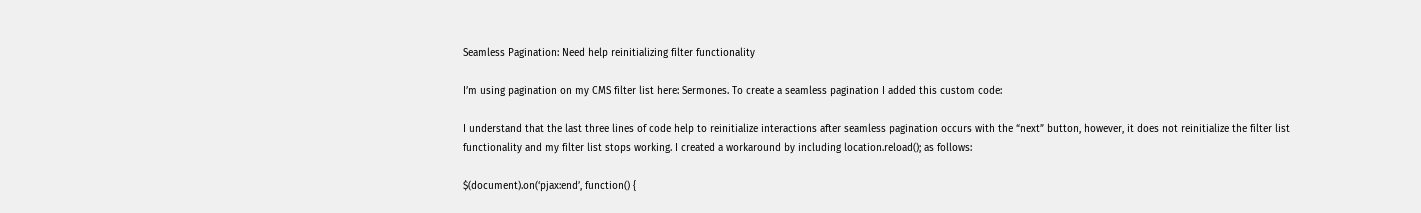Seamless Pagination: Need help reinitializing filter functionality

I’m using pagination on my CMS filter list here: Sermones. To create a seamless pagination I added this custom code:

I understand that the last three lines of code help to reinitialize interactions after seamless pagination occurs with the “next” button, however, it does not reinitialize the filter list functionality and my filter list stops working. I created a workaround by including location.reload(); as follows:

$(document).on(‘pjax:end’, function() {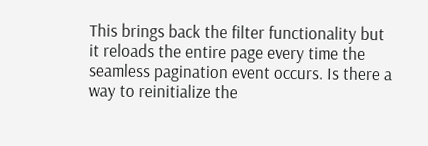This brings back the filter functionality but it reloads the entire page every time the seamless pagination event occurs. Is there a way to reinitialize the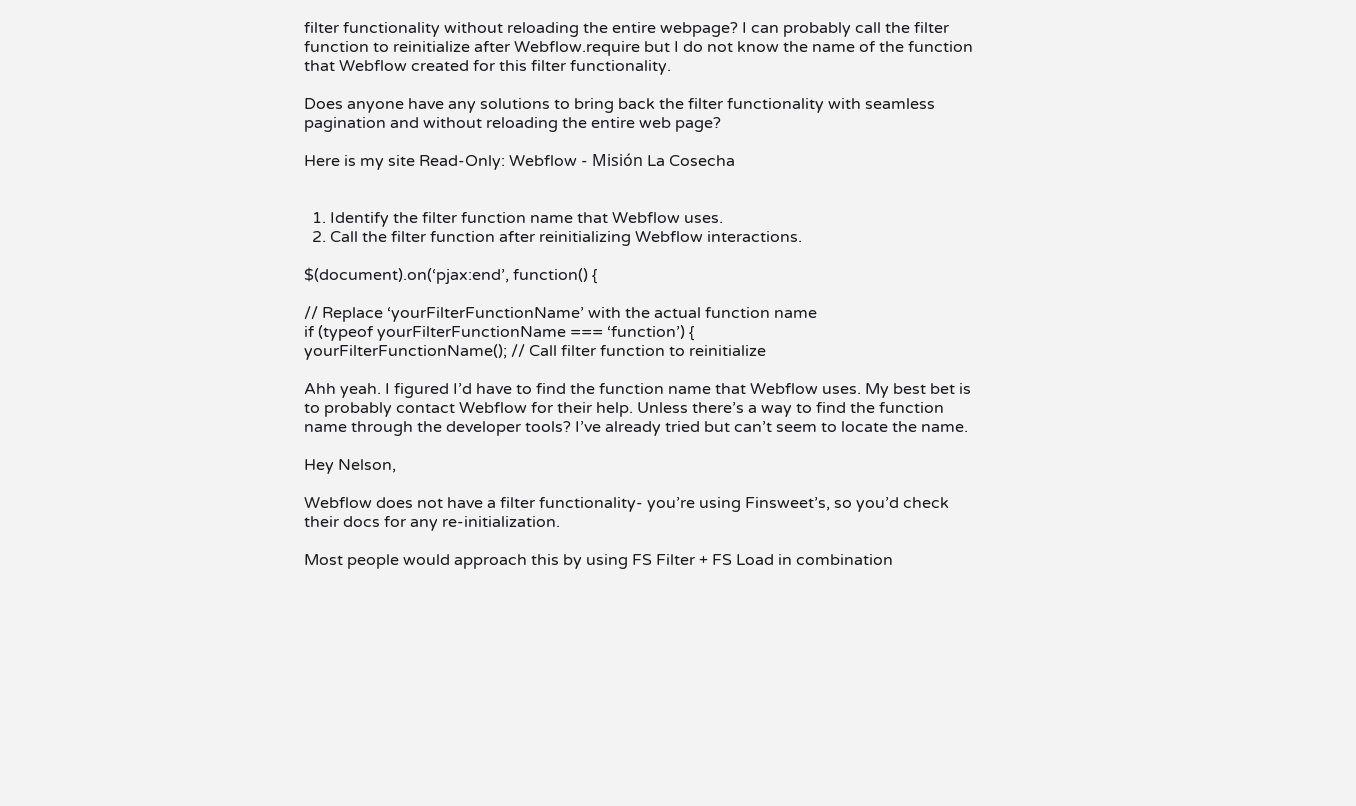filter functionality without reloading the entire webpage? I can probably call the filter function to reinitialize after Webflow.require but I do not know the name of the function that Webflow created for this filter functionality.

Does anyone have any solutions to bring back the filter functionality with seamless pagination and without reloading the entire web page?

Here is my site Read-Only: Webflow - Misión La Cosecha


  1. Identify the filter function name that Webflow uses.
  2. Call the filter function after reinitializing Webflow interactions.

$(document).on(‘pjax:end’, function() {

// Replace ‘yourFilterFunctionName’ with the actual function name
if (typeof yourFilterFunctionName === ‘function’) {
yourFilterFunctionName(); // Call filter function to reinitialize

Ahh yeah. I figured I’d have to find the function name that Webflow uses. My best bet is to probably contact Webflow for their help. Unless there’s a way to find the function name through the developer tools? I’ve already tried but can’t seem to locate the name.

Hey Nelson,

Webflow does not have a filter functionality- you’re using Finsweet’s, so you’d check their docs for any re-initialization.

Most people would approach this by using FS Filter + FS Load in combination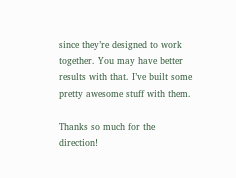since they’re designed to work together. You may have better results with that. I’ve built some pretty awesome stuff with them.

Thanks so much for the direction!